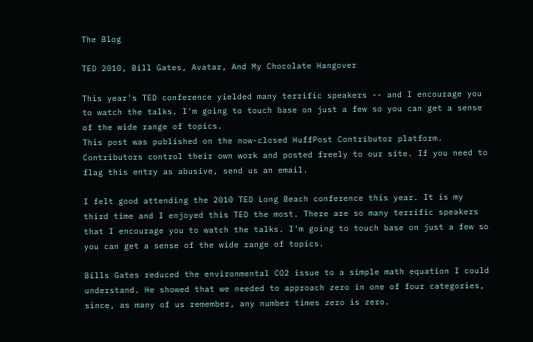The Blog

TED 2010, Bill Gates, Avatar, And My Chocolate Hangover

This year's TED conference yielded many terrific speakers -- and I encourage you to watch the talks. I'm going to touch base on just a few so you can get a sense of the wide range of topics.
This post was published on the now-closed HuffPost Contributor platform. Contributors control their own work and posted freely to our site. If you need to flag this entry as abusive, send us an email.

I felt good attending the 2010 TED Long Beach conference this year. It is my third time and I enjoyed this TED the most. There are so many terrific speakers that I encourage you to watch the talks. I'm going to touch base on just a few so you can get a sense of the wide range of topics.

Bills Gates reduced the environmental CO2 issue to a simple math equation I could understand. He showed that we needed to approach zero in one of four categories, since, as many of us remember, any number times zero is zero.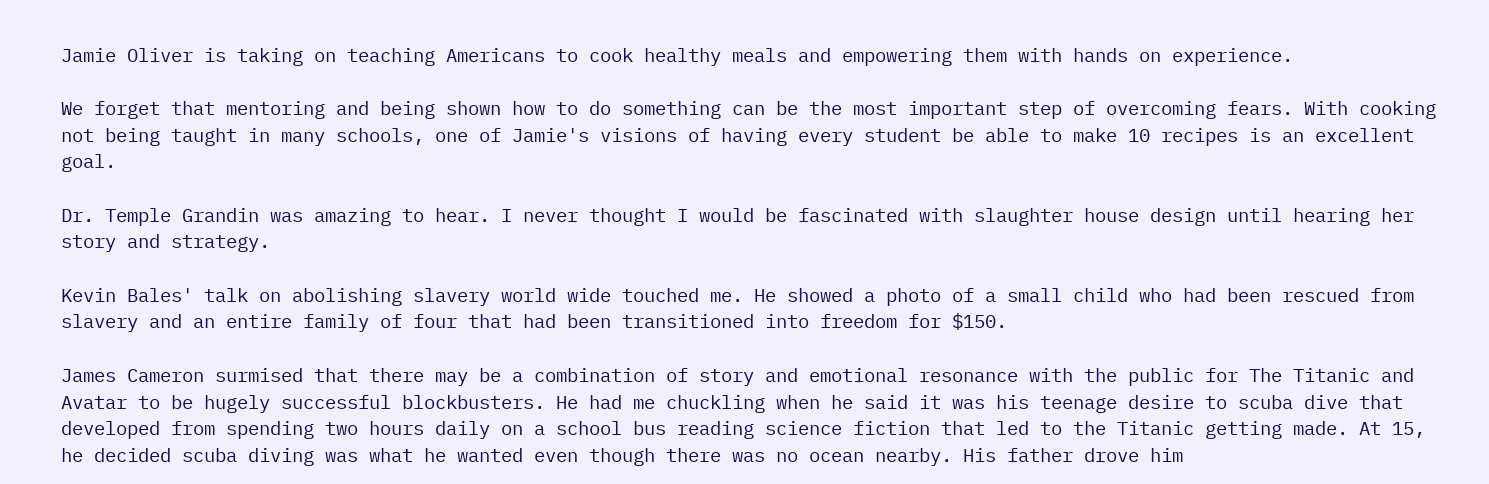Jamie Oliver is taking on teaching Americans to cook healthy meals and empowering them with hands on experience.

We forget that mentoring and being shown how to do something can be the most important step of overcoming fears. With cooking not being taught in many schools, one of Jamie's visions of having every student be able to make 10 recipes is an excellent goal.

Dr. Temple Grandin was amazing to hear. I never thought I would be fascinated with slaughter house design until hearing her story and strategy.

Kevin Bales' talk on abolishing slavery world wide touched me. He showed a photo of a small child who had been rescued from slavery and an entire family of four that had been transitioned into freedom for $150.

James Cameron surmised that there may be a combination of story and emotional resonance with the public for The Titanic and Avatar to be hugely successful blockbusters. He had me chuckling when he said it was his teenage desire to scuba dive that developed from spending two hours daily on a school bus reading science fiction that led to the Titanic getting made. At 15, he decided scuba diving was what he wanted even though there was no ocean nearby. His father drove him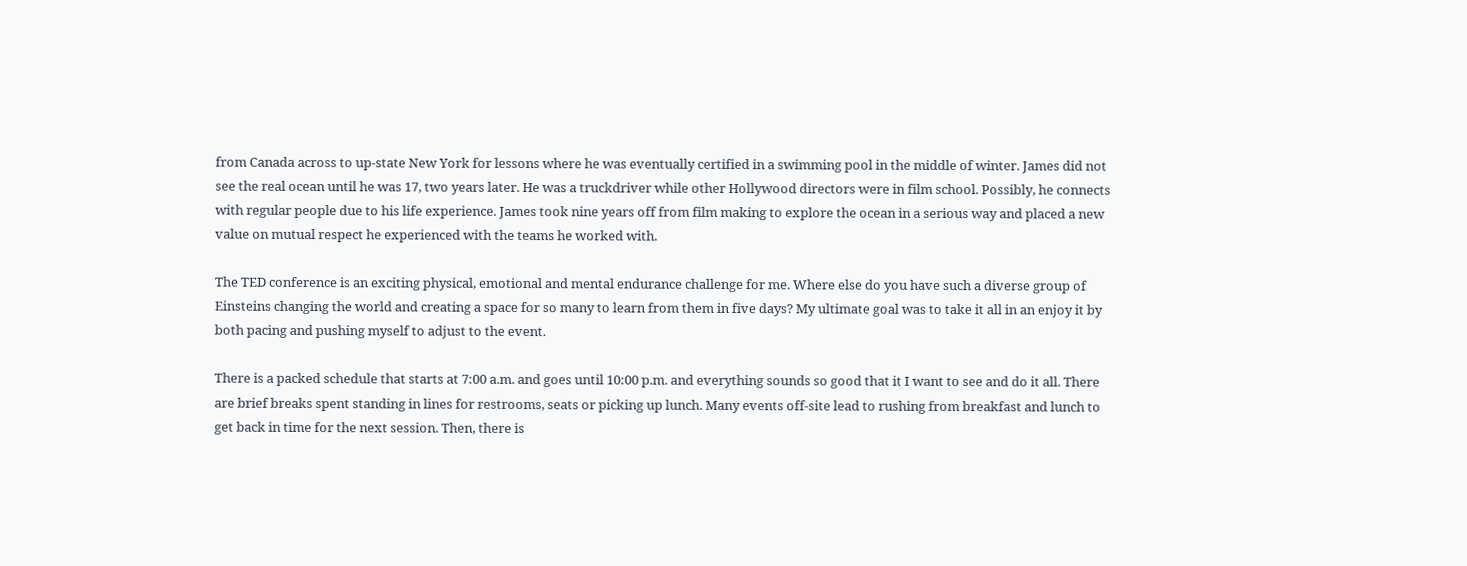from Canada across to up-state New York for lessons where he was eventually certified in a swimming pool in the middle of winter. James did not see the real ocean until he was 17, two years later. He was a truckdriver while other Hollywood directors were in film school. Possibly, he connects with regular people due to his life experience. James took nine years off from film making to explore the ocean in a serious way and placed a new value on mutual respect he experienced with the teams he worked with.

The TED conference is an exciting physical, emotional and mental endurance challenge for me. Where else do you have such a diverse group of Einsteins changing the world and creating a space for so many to learn from them in five days? My ultimate goal was to take it all in an enjoy it by both pacing and pushing myself to adjust to the event.

There is a packed schedule that starts at 7:00 a.m. and goes until 10:00 p.m. and everything sounds so good that it I want to see and do it all. There are brief breaks spent standing in lines for restrooms, seats or picking up lunch. Many events off-site lead to rushing from breakfast and lunch to get back in time for the next session. Then, there is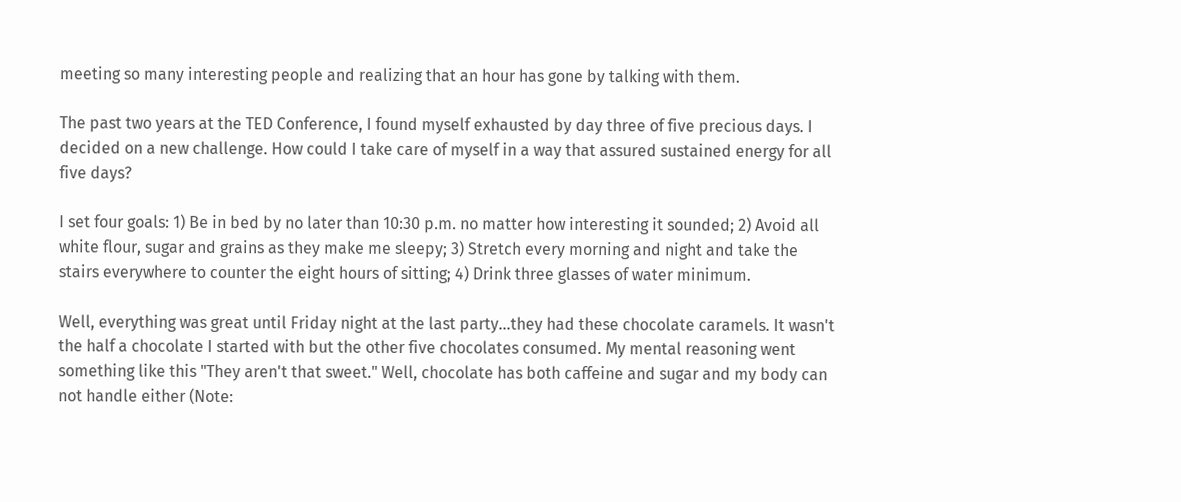meeting so many interesting people and realizing that an hour has gone by talking with them.

The past two years at the TED Conference, I found myself exhausted by day three of five precious days. I decided on a new challenge. How could I take care of myself in a way that assured sustained energy for all five days?

I set four goals: 1) Be in bed by no later than 10:30 p.m. no matter how interesting it sounded; 2) Avoid all white flour, sugar and grains as they make me sleepy; 3) Stretch every morning and night and take the stairs everywhere to counter the eight hours of sitting; 4) Drink three glasses of water minimum.

Well, everything was great until Friday night at the last party...they had these chocolate caramels. It wasn't the half a chocolate I started with but the other five chocolates consumed. My mental reasoning went something like this "They aren't that sweet." Well, chocolate has both caffeine and sugar and my body can not handle either (Note: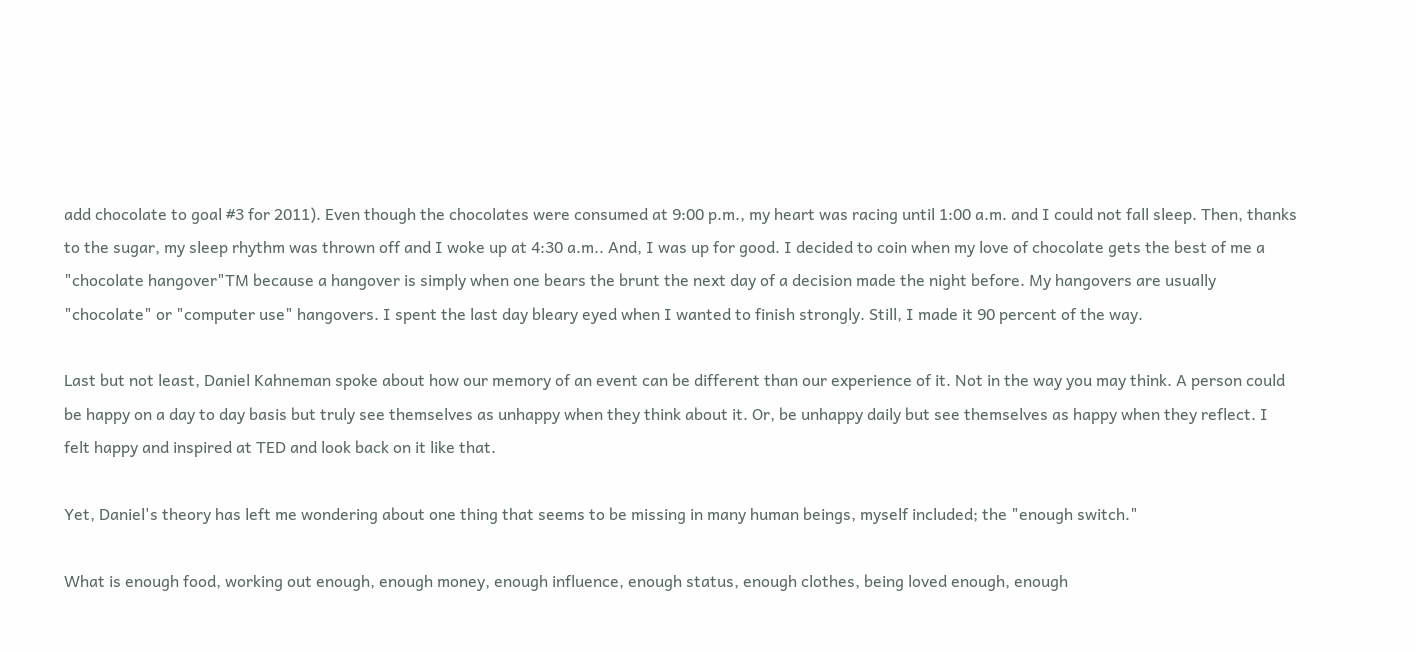add chocolate to goal #3 for 2011). Even though the chocolates were consumed at 9:00 p.m., my heart was racing until 1:00 a.m. and I could not fall sleep. Then, thanks to the sugar, my sleep rhythm was thrown off and I woke up at 4:30 a.m.. And, I was up for good. I decided to coin when my love of chocolate gets the best of me a "chocolate hangover"TM because a hangover is simply when one bears the brunt the next day of a decision made the night before. My hangovers are usually "chocolate" or "computer use" hangovers. I spent the last day bleary eyed when I wanted to finish strongly. Still, I made it 90 percent of the way.

Last but not least, Daniel Kahneman spoke about how our memory of an event can be different than our experience of it. Not in the way you may think. A person could be happy on a day to day basis but truly see themselves as unhappy when they think about it. Or, be unhappy daily but see themselves as happy when they reflect. I felt happy and inspired at TED and look back on it like that.

Yet, Daniel's theory has left me wondering about one thing that seems to be missing in many human beings, myself included; the "enough switch."

What is enough food, working out enough, enough money, enough influence, enough status, enough clothes, being loved enough, enough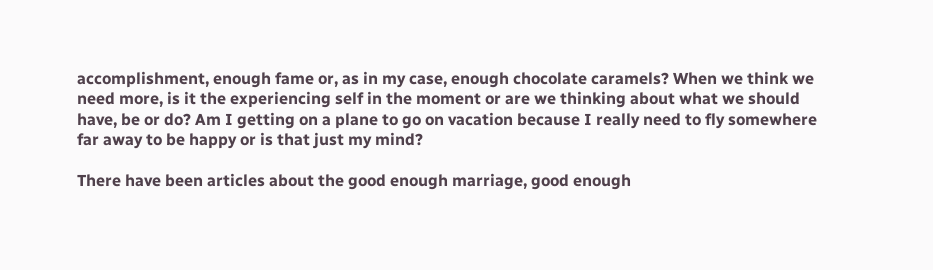accomplishment, enough fame or, as in my case, enough chocolate caramels? When we think we need more, is it the experiencing self in the moment or are we thinking about what we should have, be or do? Am I getting on a plane to go on vacation because I really need to fly somewhere far away to be happy or is that just my mind?

There have been articles about the good enough marriage, good enough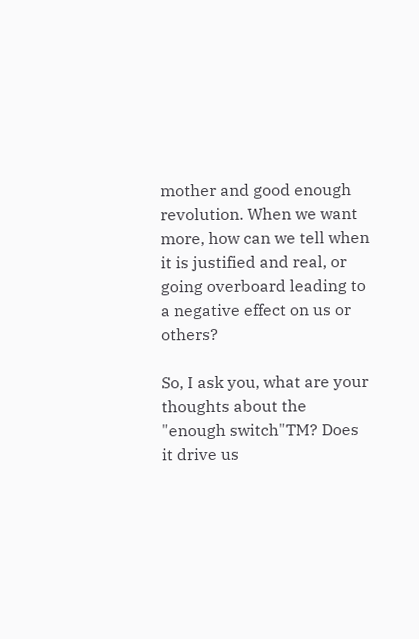mother and good enough revolution. When we want more, how can we tell when it is justified and real, or going overboard leading to a negative effect on us or others?

So, I ask you, what are your thoughts about the "enough switch"TM? Does it drive us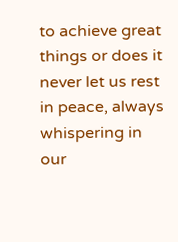to achieve great things or does it never let us rest in peace, always whispering in our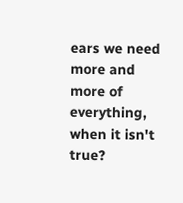ears we need more and more of everything, when it isn't true?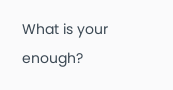What is your enough?